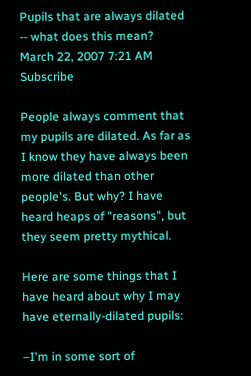Pupils that are always dilated -- what does this mean?
March 22, 2007 7:21 AM   Subscribe

People always comment that my pupils are dilated. As far as I know they have always been more dilated than other people's. But why? I have heard heaps of "reasons", but they seem pretty mythical.

Here are some things that I have heard about why I may have eternally-dilated pupils:

–I'm in some sort of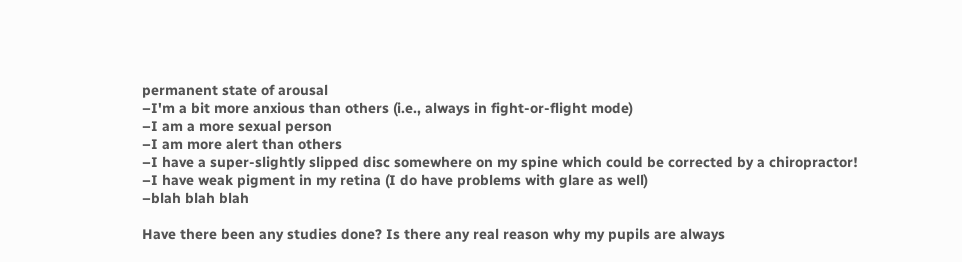permanent state of arousal
–I'm a bit more anxious than others (i.e., always in fight-or-flight mode)
–I am a more sexual person
–I am more alert than others
–I have a super-slightly slipped disc somewhere on my spine which could be corrected by a chiropractor!
–I have weak pigment in my retina (I do have problems with glare as well)
–blah blah blah

Have there been any studies done? Is there any real reason why my pupils are always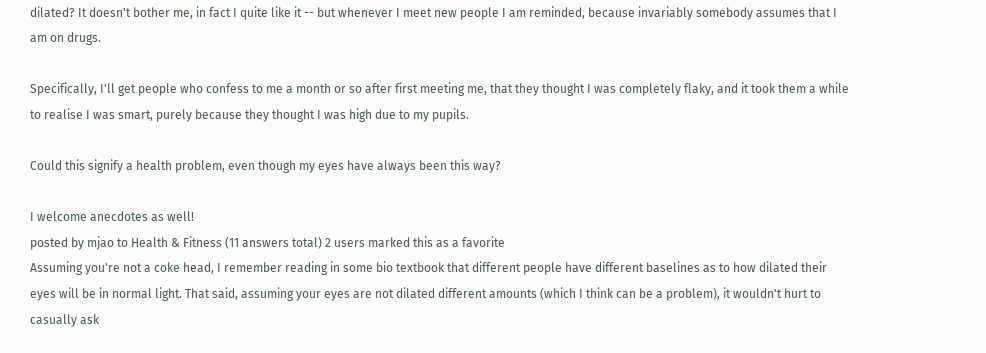dilated? It doesn't bother me, in fact I quite like it -- but whenever I meet new people I am reminded, because invariably somebody assumes that I am on drugs.

Specifically, I'll get people who confess to me a month or so after first meeting me, that they thought I was completely flaky, and it took them a while to realise I was smart, purely because they thought I was high due to my pupils.

Could this signify a health problem, even though my eyes have always been this way?

I welcome anecdotes as well!
posted by mjao to Health & Fitness (11 answers total) 2 users marked this as a favorite
Assuming you're not a coke head, I remember reading in some bio textbook that different people have different baselines as to how dilated their eyes will be in normal light. That said, assuming your eyes are not dilated different amounts (which I think can be a problem), it wouldn't hurt to casually ask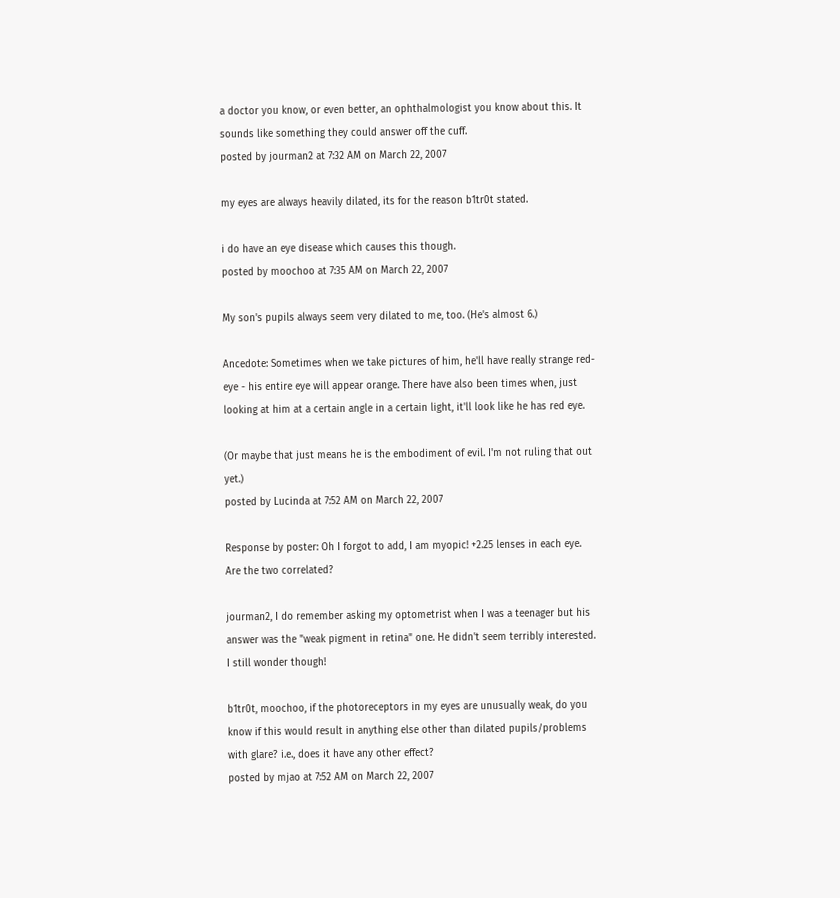a doctor you know, or even better, an ophthalmologist you know about this. It sounds like something they could answer off the cuff.
posted by jourman2 at 7:32 AM on March 22, 2007

my eyes are always heavily dilated, its for the reason b1tr0t stated.

i do have an eye disease which causes this though.
posted by moochoo at 7:35 AM on March 22, 2007

My son's pupils always seem very dilated to me, too. (He's almost 6.)

Ancedote: Sometimes when we take pictures of him, he'll have really strange red-eye - his entire eye will appear orange. There have also been times when, just looking at him at a certain angle in a certain light, it'll look like he has red eye.

(Or maybe that just means he is the embodiment of evil. I'm not ruling that out yet.)
posted by Lucinda at 7:52 AM on March 22, 2007

Response by poster: Oh I forgot to add, I am myopic! +2.25 lenses in each eye. Are the two correlated?

jourman2, I do remember asking my optometrist when I was a teenager but his answer was the "weak pigment in retina" one. He didn't seem terribly interested. I still wonder though!

b1tr0t, moochoo, if the photoreceptors in my eyes are unusually weak, do you know if this would result in anything else other than dilated pupils/problems with glare? i.e., does it have any other effect?
posted by mjao at 7:52 AM on March 22, 2007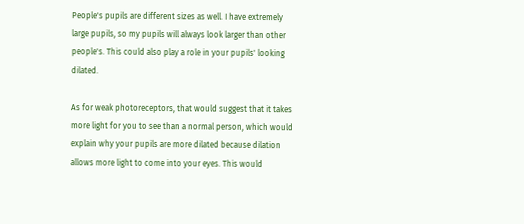People's pupils are different sizes as well. I have extremely large pupils, so my pupils will always look larger than other people's. This could also play a role in your pupils' looking dilated.

As for weak photoreceptors, that would suggest that it takes more light for you to see than a normal person, which would explain why your pupils are more dilated because dilation allows more light to come into your eyes. This would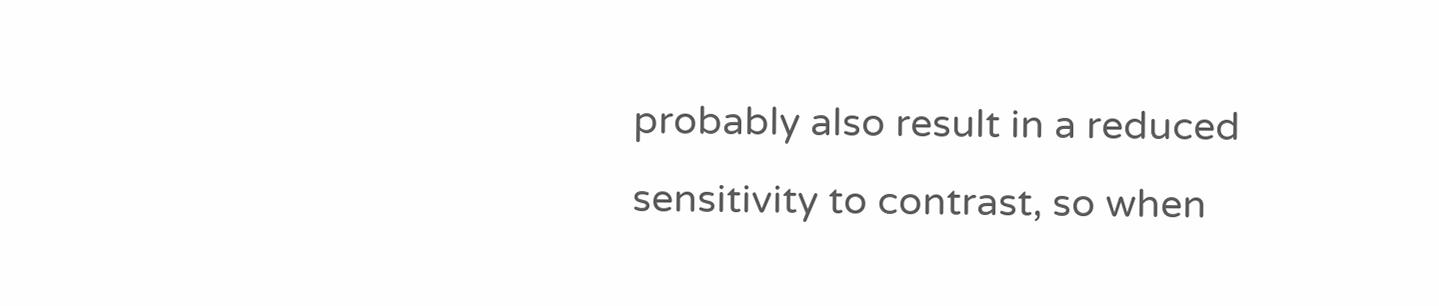probably also result in a reduced sensitivity to contrast, so when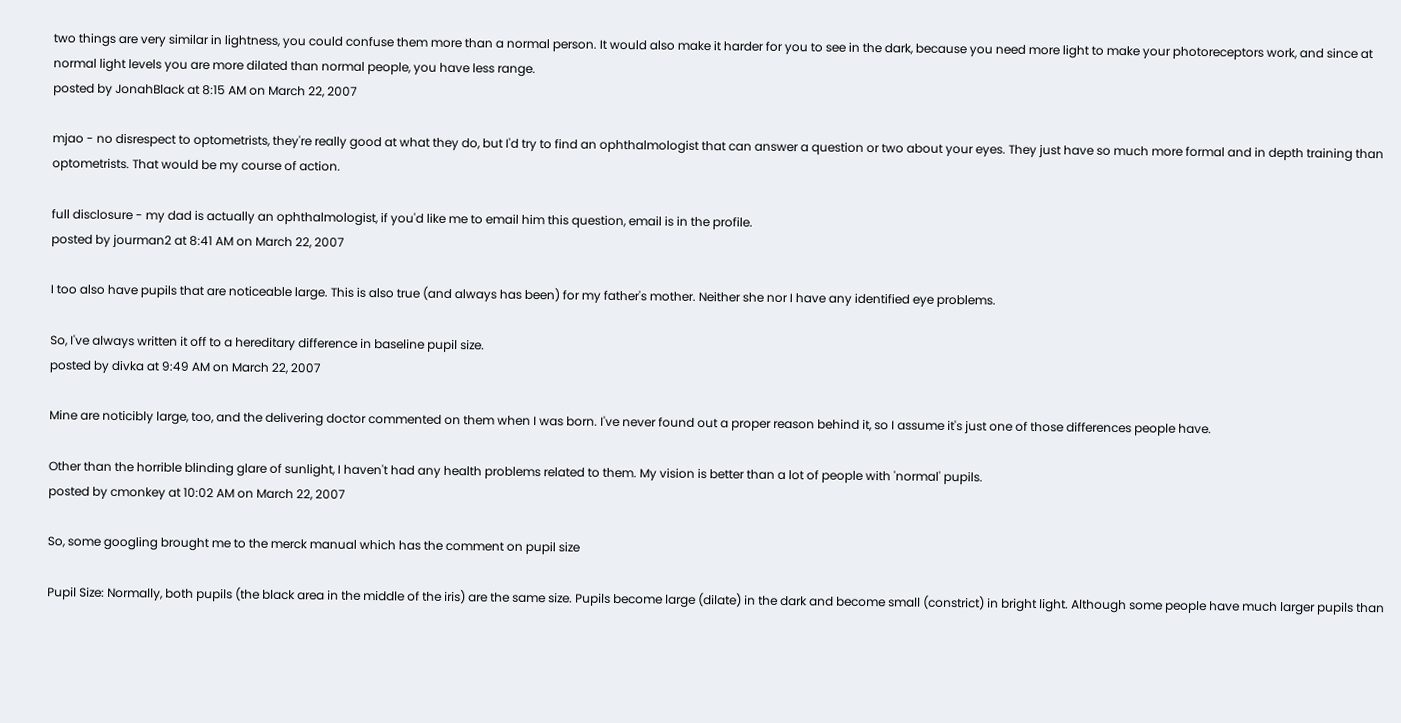two things are very similar in lightness, you could confuse them more than a normal person. It would also make it harder for you to see in the dark, because you need more light to make your photoreceptors work, and since at normal light levels you are more dilated than normal people, you have less range.
posted by JonahBlack at 8:15 AM on March 22, 2007

mjao - no disrespect to optometrists, they're really good at what they do, but I'd try to find an ophthalmologist that can answer a question or two about your eyes. They just have so much more formal and in depth training than optometrists. That would be my course of action.

full disclosure - my dad is actually an ophthalmologist, if you'd like me to email him this question, email is in the profile.
posted by jourman2 at 8:41 AM on March 22, 2007

I too also have pupils that are noticeable large. This is also true (and always has been) for my father's mother. Neither she nor I have any identified eye problems.

So, I've always written it off to a hereditary difference in baseline pupil size.
posted by divka at 9:49 AM on March 22, 2007

Mine are noticibly large, too, and the delivering doctor commented on them when I was born. I've never found out a proper reason behind it, so I assume it's just one of those differences people have.

Other than the horrible blinding glare of sunlight, I haven't had any health problems related to them. My vision is better than a lot of people with 'normal' pupils.
posted by cmonkey at 10:02 AM on March 22, 2007

So, some googling brought me to the merck manual which has the comment on pupil size

Pupil Size: Normally, both pupils (the black area in the middle of the iris) are the same size. Pupils become large (dilate) in the dark and become small (constrict) in bright light. Although some people have much larger pupils than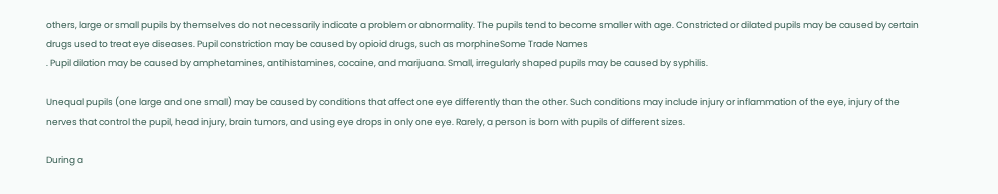others, large or small pupils by themselves do not necessarily indicate a problem or abnormality. The pupils tend to become smaller with age. Constricted or dilated pupils may be caused by certain drugs used to treat eye diseases. Pupil constriction may be caused by opioid drugs, such as morphineSome Trade Names
. Pupil dilation may be caused by amphetamines, antihistamines, cocaine, and marijuana. Small, irregularly shaped pupils may be caused by syphilis.

Unequal pupils (one large and one small) may be caused by conditions that affect one eye differently than the other. Such conditions may include injury or inflammation of the eye, injury of the nerves that control the pupil, head injury, brain tumors, and using eye drops in only one eye. Rarely, a person is born with pupils of different sizes.

During a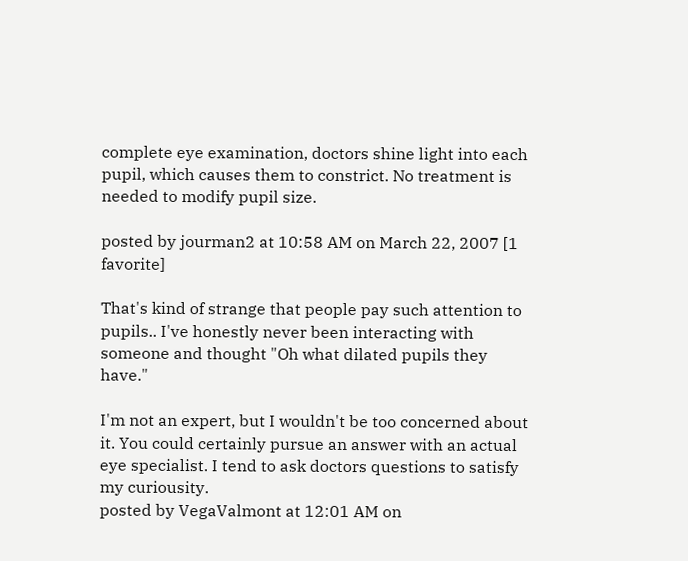complete eye examination, doctors shine light into each pupil, which causes them to constrict. No treatment is needed to modify pupil size.

posted by jourman2 at 10:58 AM on March 22, 2007 [1 favorite]

That's kind of strange that people pay such attention to pupils.. I've honestly never been interacting with someone and thought "Oh what dilated pupils they have."

I'm not an expert, but I wouldn't be too concerned about it. You could certainly pursue an answer with an actual eye specialist. I tend to ask doctors questions to satisfy my curiousity.
posted by VegaValmont at 12:01 AM on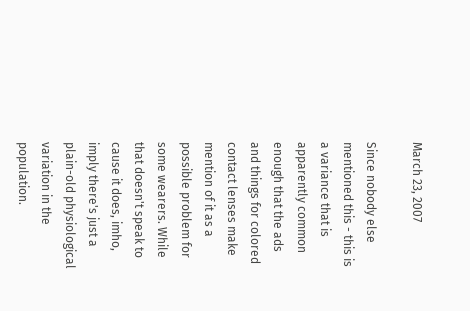March 23, 2007

Since nobody else mentioned this - this is a variance that is apparently common enough that the ads and things for colored contact lenses make mention of it as a possible problem for some wearers. While that doesn't speak to cause it does, imho, imply there's just a plain-old physiological variation in the population.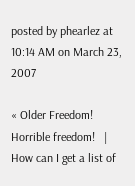posted by phearlez at 10:14 AM on March 23, 2007

« Older Freedom! Horrible freedom!   |   How can I get a list of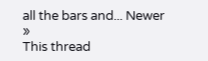all the bars and... Newer »
This thread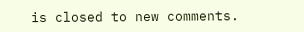is closed to new comments.